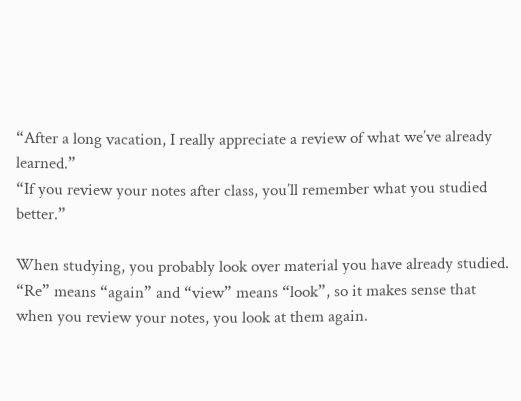“After a long vacation, I really appreciate a review of what we’ve already learned.”
“If you review your notes after class, you’ll remember what you studied better.”

When studying, you probably look over material you have already studied. “Re” means “again” and “view” means “look”, so it makes sense that when you review your notes, you look at them again.